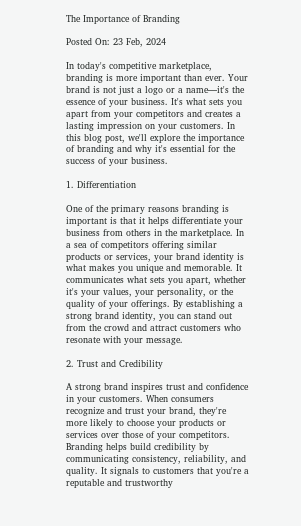The Importance of Branding

Posted On: 23 Feb, 2024

In today's competitive marketplace, branding is more important than ever. Your brand is not just a logo or a name—it's the essence of your business. It's what sets you apart from your competitors and creates a lasting impression on your customers. In this blog post, we'll explore the importance of branding and why it's essential for the success of your business.

1. Differentiation

One of the primary reasons branding is important is that it helps differentiate your business from others in the marketplace. In a sea of competitors offering similar products or services, your brand identity is what makes you unique and memorable. It communicates what sets you apart, whether it's your values, your personality, or the quality of your offerings. By establishing a strong brand identity, you can stand out from the crowd and attract customers who resonate with your message.

2. Trust and Credibility

A strong brand inspires trust and confidence in your customers. When consumers recognize and trust your brand, they're more likely to choose your products or services over those of your competitors. Branding helps build credibility by communicating consistency, reliability, and quality. It signals to customers that you're a reputable and trustworthy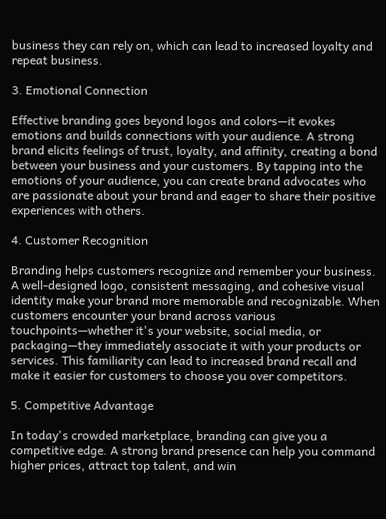business they can rely on, which can lead to increased loyalty and repeat business.

3. Emotional Connection

Effective branding goes beyond logos and colors—it evokes emotions and builds connections with your audience. A strong brand elicits feelings of trust, loyalty, and affinity, creating a bond between your business and your customers. By tapping into the emotions of your audience, you can create brand advocates who are passionate about your brand and eager to share their positive experiences with others.

4. Customer Recognition

Branding helps customers recognize and remember your business. A well-designed logo, consistent messaging, and cohesive visual identity make your brand more memorable and recognizable. When customers encounter your brand across various touchpoints—whether it's your website, social media, or packaging—they immediately associate it with your products or services. This familiarity can lead to increased brand recall and make it easier for customers to choose you over competitors.

5. Competitive Advantage

In today's crowded marketplace, branding can give you a competitive edge. A strong brand presence can help you command higher prices, attract top talent, and win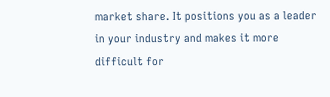market share. It positions you as a leader in your industry and makes it more difficult for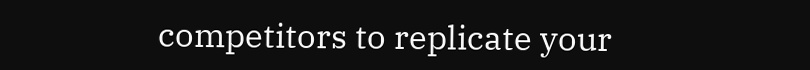competitors to replicate your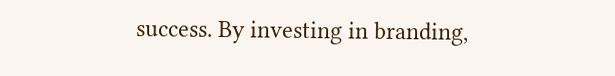success. By investing in branding,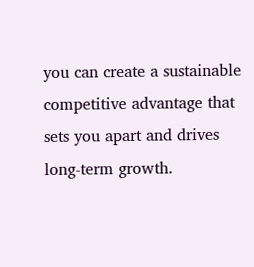you can create a sustainable competitive advantage that sets you apart and drives long-term growth.